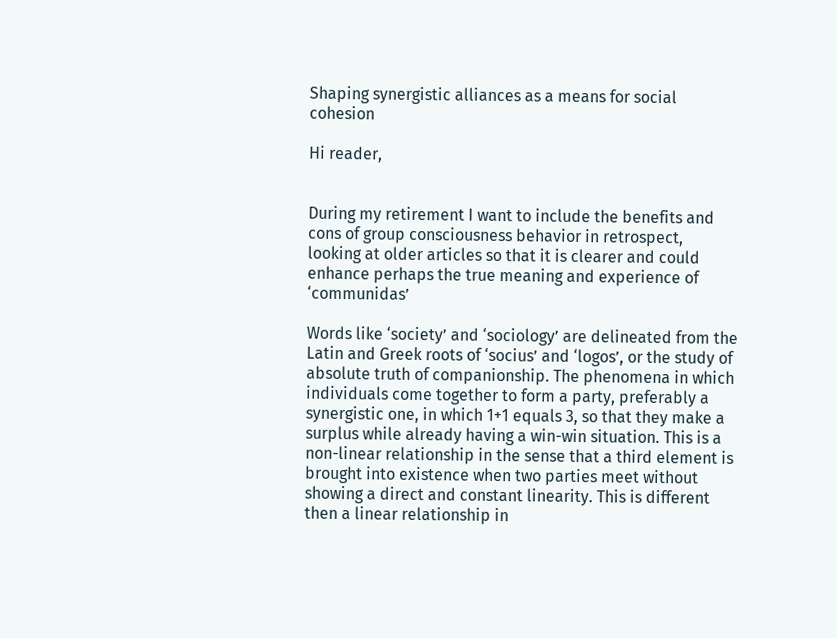Shaping synergistic alliances as a means for social cohesion

Hi reader,


During my retirement I want to include the benefits and cons of group consciousness behavior in retrospect, looking at older articles so that it is clearer and could enhance perhaps the true meaning and experience of ‘communidas’

Words like ‘society’ and ‘sociology’ are delineated from the Latin and Greek roots of ‘socius’ and ‘logos’, or the study of absolute truth of companionship. The phenomena in which individuals come together to form a party, preferably a synergistic one, in which 1+1 equals 3, so that they make a surplus while already having a win-win situation. This is a non-linear relationship in the sense that a third element is brought into existence when two parties meet without showing a direct and constant linearity. This is different then a linear relationship in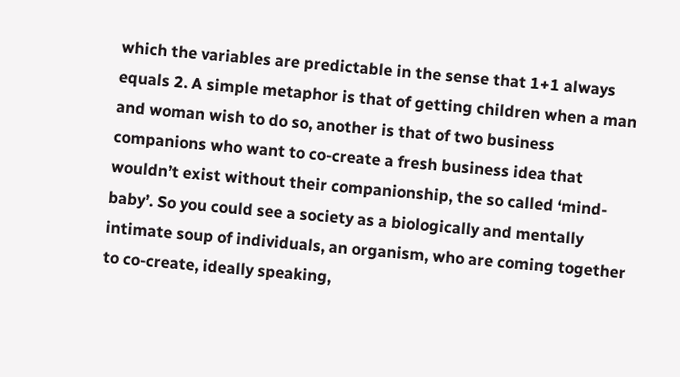which the variables are predictable in the sense that 1+1 always equals 2. A simple metaphor is that of getting children when a man and woman wish to do so, another is that of two business companions who want to co-create a fresh business idea that wouldn’t exist without their companionship, the so called ‘mind-baby’. So you could see a society as a biologically and mentally intimate soup of individuals, an organism, who are coming together to co-create, ideally speaking,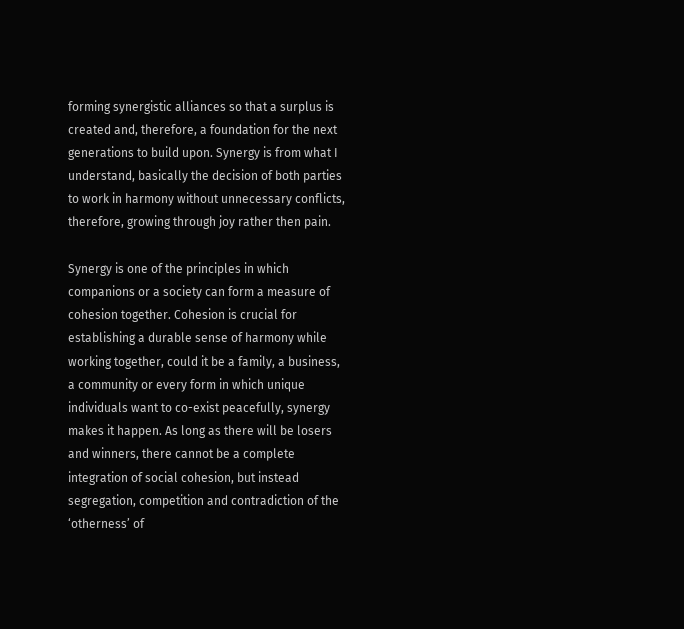forming synergistic alliances so that a surplus is created and, therefore, a foundation for the next generations to build upon. Synergy is from what I understand, basically the decision of both parties to work in harmony without unnecessary conflicts, therefore, growing through joy rather then pain.

Synergy is one of the principles in which companions or a society can form a measure of cohesion together. Cohesion is crucial for establishing a durable sense of harmony while working together, could it be a family, a business, a community or every form in which unique individuals want to co-exist peacefully, synergy makes it happen. As long as there will be losers and winners, there cannot be a complete integration of social cohesion, but instead segregation, competition and contradiction of the ‘otherness’ of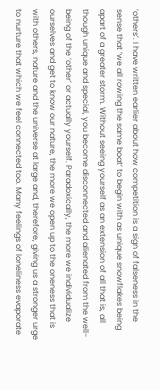‘others’. I have written earlier about how competition is a sign of falseness in the sense that ‘we all rowing the same boat‘ to begin with as unique snowflakes being apart of a greater storm. Without seeing yourself as an extension of all that is, all though unique and special, you become disconnected and alienated from the well-being of the ‘other’ or actually yourself. Paradoxically, the more we individualize ourselves and get to know our nature, the more we open up to the oneness that is with others, nature and the universe at large and, therefore, giving us a stronger urge to nurture that which we feel connected too. Many feelings of loneliness evaporate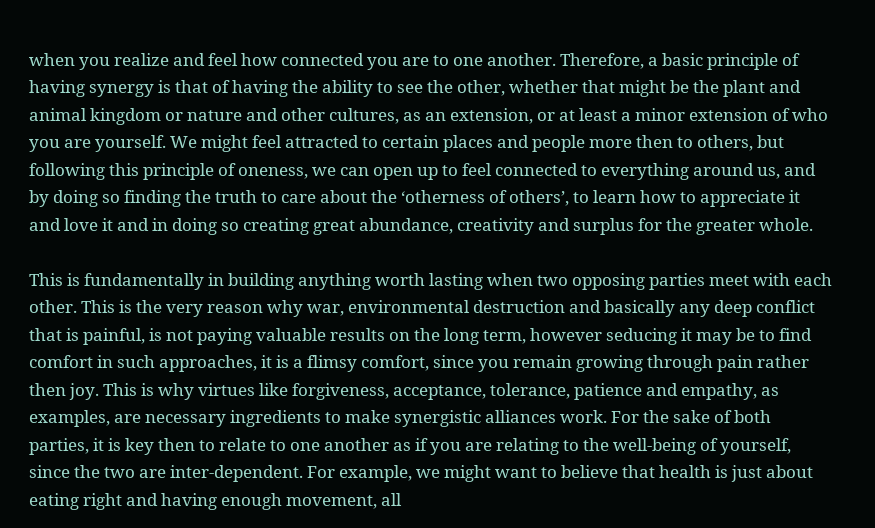when you realize and feel how connected you are to one another. Therefore, a basic principle of having synergy is that of having the ability to see the other, whether that might be the plant and animal kingdom or nature and other cultures, as an extension, or at least a minor extension of who you are yourself. We might feel attracted to certain places and people more then to others, but following this principle of oneness, we can open up to feel connected to everything around us, and by doing so finding the truth to care about the ‘otherness of others’, to learn how to appreciate it and love it and in doing so creating great abundance, creativity and surplus for the greater whole.

This is fundamentally in building anything worth lasting when two opposing parties meet with each other. This is the very reason why war, environmental destruction and basically any deep conflict that is painful, is not paying valuable results on the long term, however seducing it may be to find comfort in such approaches, it is a flimsy comfort, since you remain growing through pain rather then joy. This is why virtues like forgiveness, acceptance, tolerance, patience and empathy, as examples, are necessary ingredients to make synergistic alliances work. For the sake of both parties, it is key then to relate to one another as if you are relating to the well-being of yourself, since the two are inter-dependent. For example, we might want to believe that health is just about eating right and having enough movement, all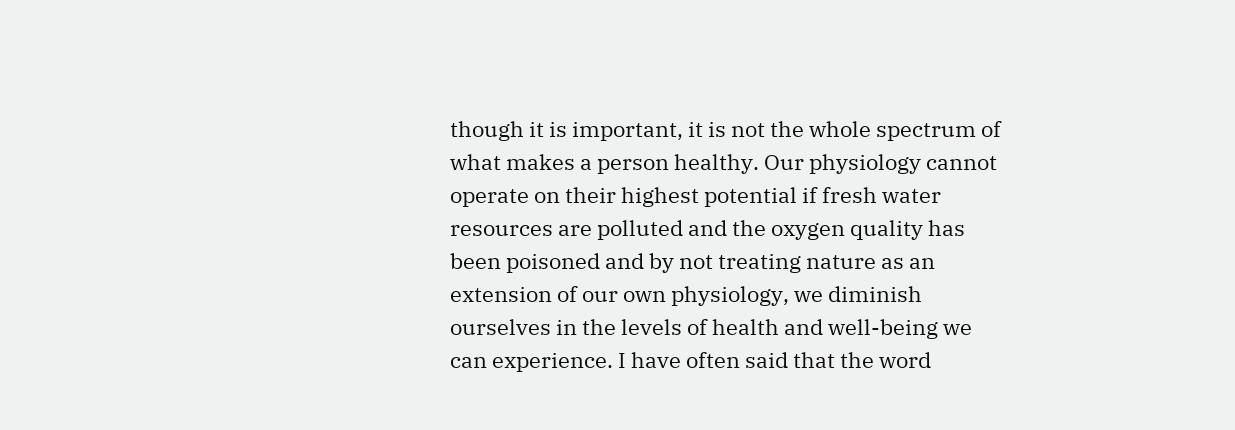though it is important, it is not the whole spectrum of what makes a person healthy. Our physiology cannot operate on their highest potential if fresh water resources are polluted and the oxygen quality has been poisoned and by not treating nature as an extension of our own physiology, we diminish ourselves in the levels of health and well-being we can experience. I have often said that the word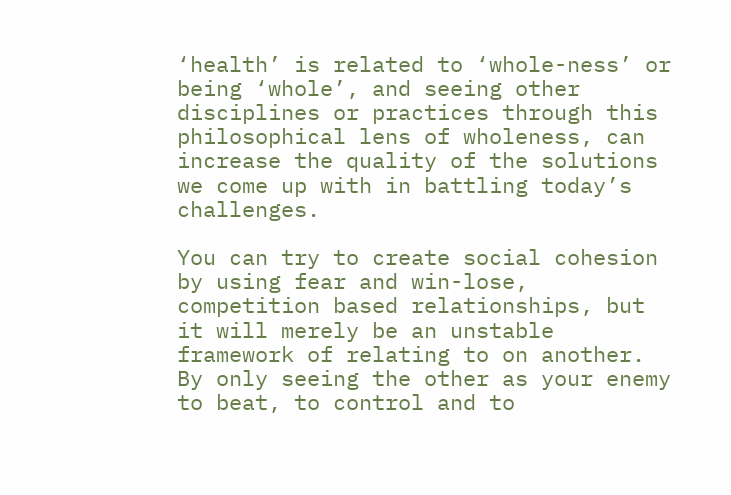‘health’ is related to ‘whole-ness’ or being ‘whole’, and seeing other disciplines or practices through this philosophical lens of wholeness, can increase the quality of the solutions we come up with in battling today’s challenges.

You can try to create social cohesion by using fear and win-lose, competition based relationships, but it will merely be an unstable framework of relating to on another. By only seeing the other as your enemy to beat, to control and to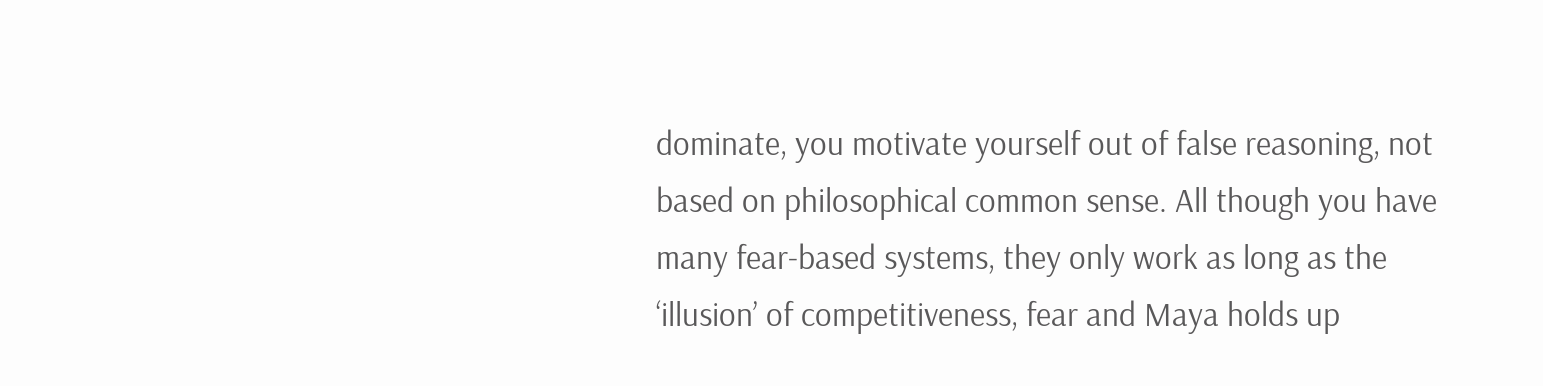dominate, you motivate yourself out of false reasoning, not based on philosophical common sense. All though you have many fear-based systems, they only work as long as the ‘illusion’ of competitiveness, fear and Maya holds up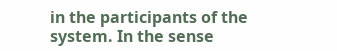in the participants of the system. In the sense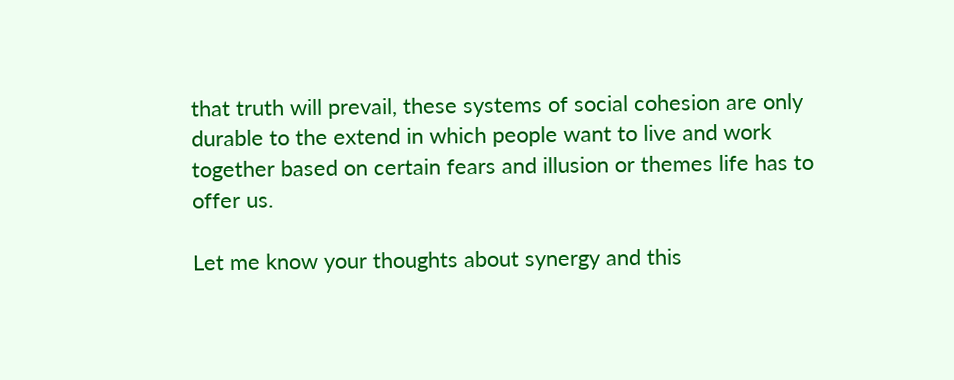that truth will prevail, these systems of social cohesion are only durable to the extend in which people want to live and work together based on certain fears and illusion or themes life has to offer us.

Let me know your thoughts about synergy and this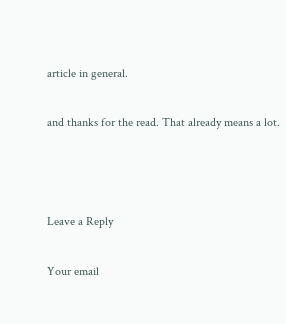article in general.

and thanks for the read. That already means a lot.



Leave a Reply

Your email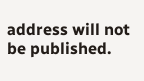address will not be published.